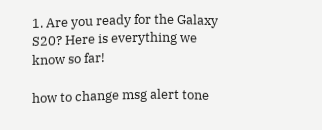1. Are you ready for the Galaxy S20? Here is everything we know so far!

how to change msg alert tone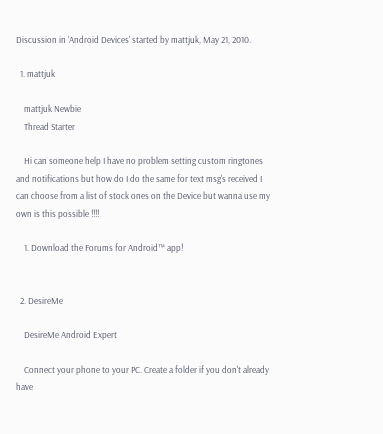Discussion in 'Android Devices' started by mattjuk, May 21, 2010.

  1. mattjuk

    mattjuk Newbie
    Thread Starter

    Hi can someone help I have no problem setting custom ringtones and notifications but how do I do the same for text msg's received I can choose from a list of stock ones on the Device but wanna use my own is this possible !!!!

    1. Download the Forums for Android™ app!


  2. DesireMe

    DesireMe Android Expert

    Connect your phone to your PC. Create a folder if you don't already have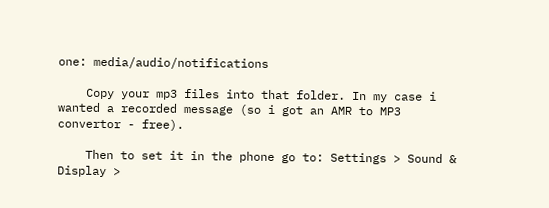one: media/audio/notifications

    Copy your mp3 files into that folder. In my case i wanted a recorded message (so i got an AMR to MP3 convertor - free).

    Then to set it in the phone go to: Settings > Sound & Display >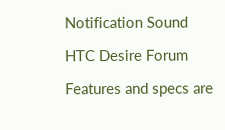Notification Sound

HTC Desire Forum

Features and specs are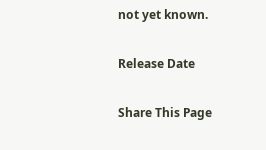not yet known.

Release Date

Share This Page